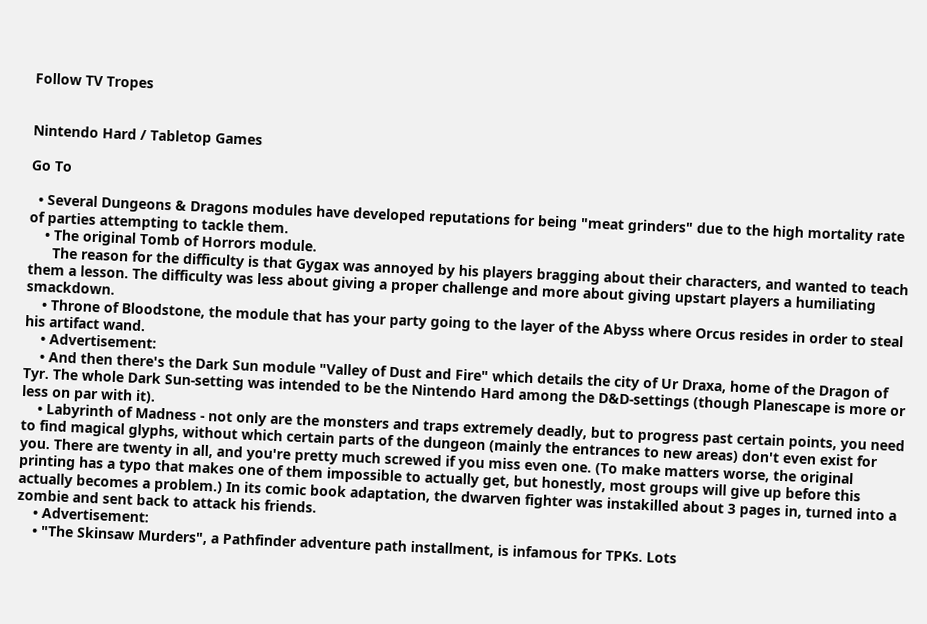Follow TV Tropes


Nintendo Hard / Tabletop Games

Go To

  • Several Dungeons & Dragons modules have developed reputations for being "meat grinders" due to the high mortality rate of parties attempting to tackle them.
    • The original Tomb of Horrors module.
      The reason for the difficulty is that Gygax was annoyed by his players bragging about their characters, and wanted to teach them a lesson. The difficulty was less about giving a proper challenge and more about giving upstart players a humiliating smackdown.
    • Throne of Bloodstone, the module that has your party going to the layer of the Abyss where Orcus resides in order to steal his artifact wand.
    • Advertisement:
    • And then there's the Dark Sun module "Valley of Dust and Fire" which details the city of Ur Draxa, home of the Dragon of Tyr. The whole Dark Sun-setting was intended to be the Nintendo Hard among the D&D-settings (though Planescape is more or less on par with it).
    • Labyrinth of Madness - not only are the monsters and traps extremely deadly, but to progress past certain points, you need to find magical glyphs, without which certain parts of the dungeon (mainly the entrances to new areas) don't even exist for you. There are twenty in all, and you're pretty much screwed if you miss even one. (To make matters worse, the original printing has a typo that makes one of them impossible to actually get, but honestly, most groups will give up before this actually becomes a problem.) In its comic book adaptation, the dwarven fighter was instakilled about 3 pages in, turned into a zombie and sent back to attack his friends.
    • Advertisement:
    • "The Skinsaw Murders", a Pathfinder adventure path installment, is infamous for TPKs. Lots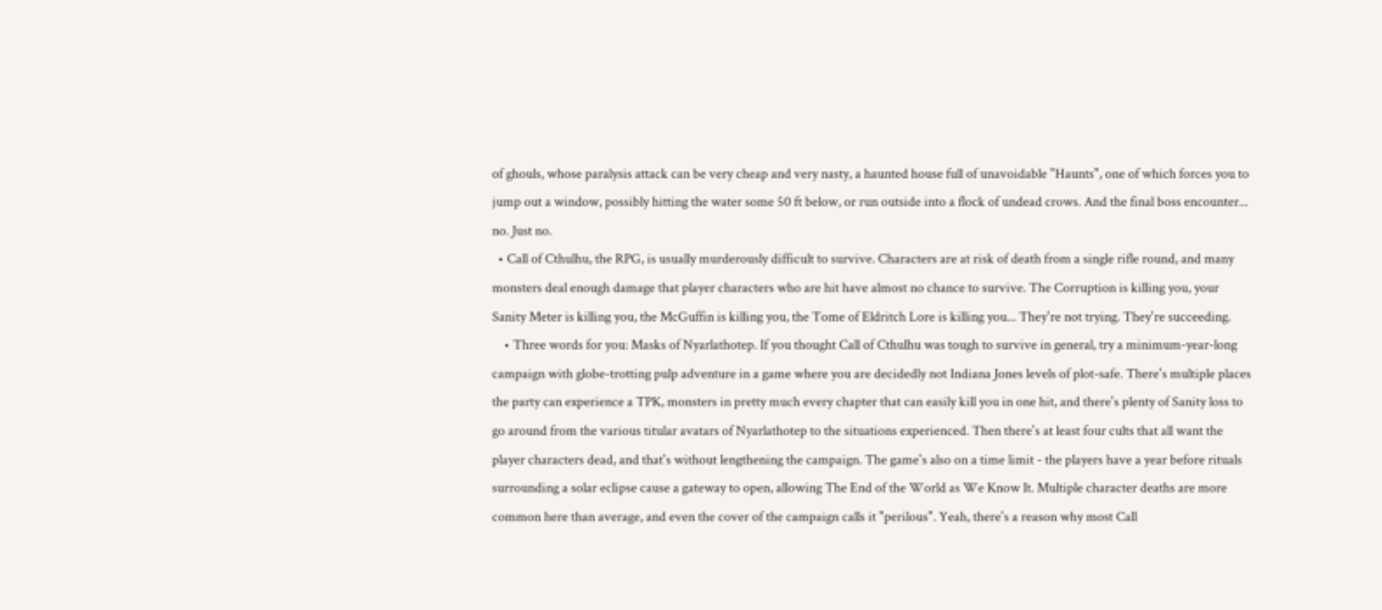of ghouls, whose paralysis attack can be very cheap and very nasty, a haunted house full of unavoidable "Haunts", one of which forces you to jump out a window, possibly hitting the water some 50 ft below, or run outside into a flock of undead crows. And the final boss encounter... no. Just no.
  • Call of Cthulhu, the RPG, is usually murderously difficult to survive. Characters are at risk of death from a single rifle round, and many monsters deal enough damage that player characters who are hit have almost no chance to survive. The Corruption is killing you, your Sanity Meter is killing you, the McGuffin is killing you, the Tome of Eldritch Lore is killing you... They're not trying. They're succeeding.
    • Three words for you: Masks of Nyarlathotep. If you thought Call of Cthulhu was tough to survive in general, try a minimum-year-long campaign with globe-trotting pulp adventure in a game where you are decidedly not Indiana Jones levels of plot-safe. There's multiple places the party can experience a TPK, monsters in pretty much every chapter that can easily kill you in one hit, and there's plenty of Sanity loss to go around from the various titular avatars of Nyarlathotep to the situations experienced. Then there's at least four cults that all want the player characters dead, and that's without lengthening the campaign. The game's also on a time limit - the players have a year before rituals surrounding a solar eclipse cause a gateway to open, allowing The End of the World as We Know It. Multiple character deaths are more common here than average, and even the cover of the campaign calls it "perilous". Yeah, there's a reason why most Call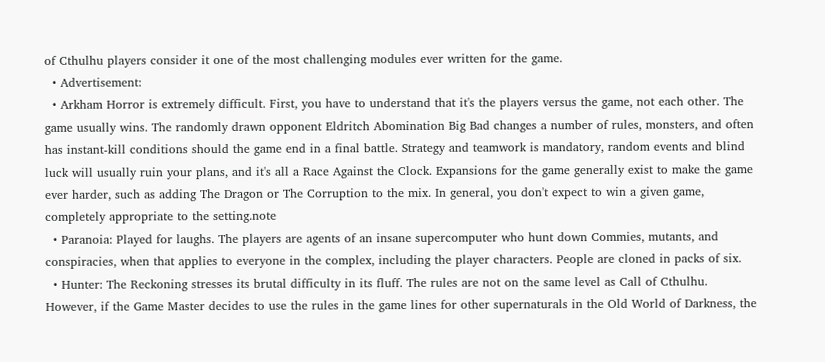of Cthulhu players consider it one of the most challenging modules ever written for the game.
  • Advertisement:
  • Arkham Horror is extremely difficult. First, you have to understand that it's the players versus the game, not each other. The game usually wins. The randomly drawn opponent Eldritch Abomination Big Bad changes a number of rules, monsters, and often has instant-kill conditions should the game end in a final battle. Strategy and teamwork is mandatory, random events and blind luck will usually ruin your plans, and it's all a Race Against the Clock. Expansions for the game generally exist to make the game ever harder, such as adding The Dragon or The Corruption to the mix. In general, you don't expect to win a given game, completely appropriate to the setting.note
  • Paranoia: Played for laughs. The players are agents of an insane supercomputer who hunt down Commies, mutants, and conspiracies, when that applies to everyone in the complex, including the player characters. People are cloned in packs of six.
  • Hunter: The Reckoning stresses its brutal difficulty in its fluff. The rules are not on the same level as Call of Cthulhu. However, if the Game Master decides to use the rules in the game lines for other supernaturals in the Old World of Darkness, the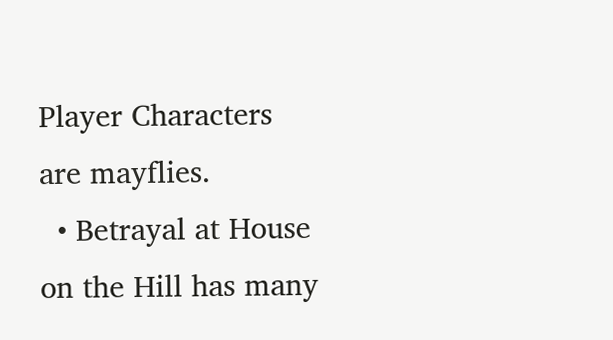Player Characters are mayflies.
  • Betrayal at House on the Hill has many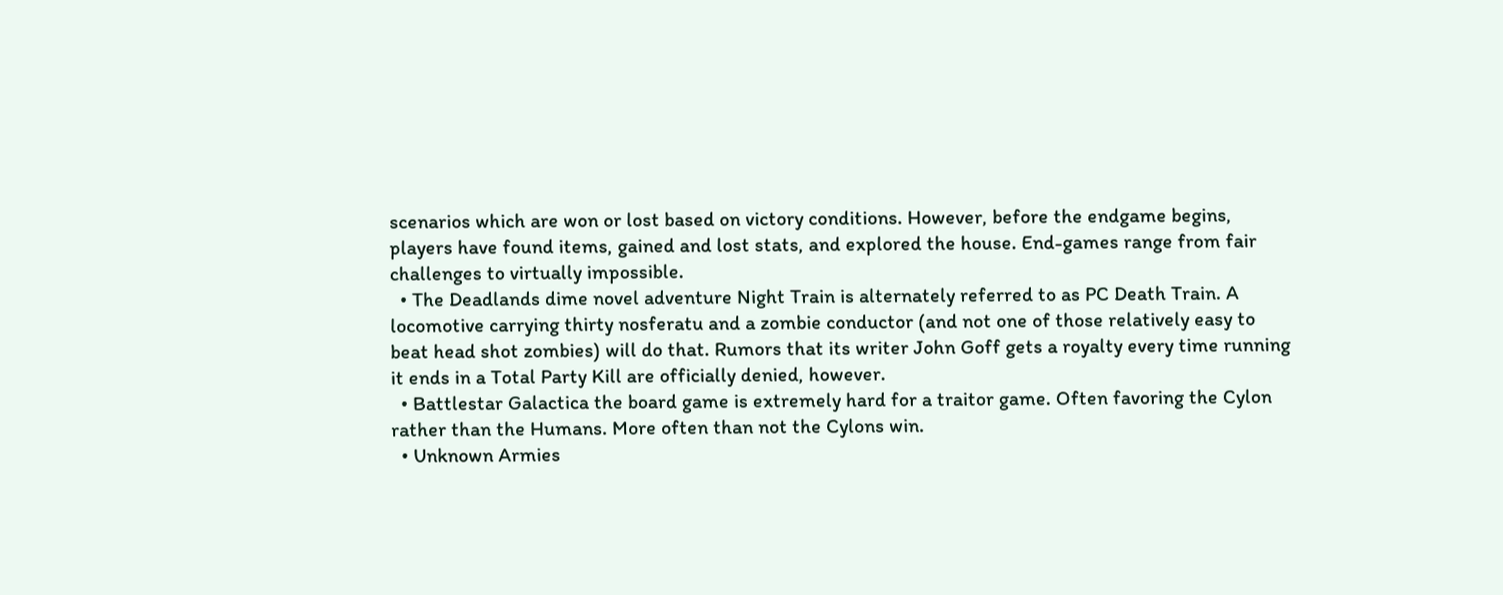scenarios which are won or lost based on victory conditions. However, before the endgame begins, players have found items, gained and lost stats, and explored the house. End-games range from fair challenges to virtually impossible.
  • The Deadlands dime novel adventure Night Train is alternately referred to as PC Death Train. A locomotive carrying thirty nosferatu and a zombie conductor (and not one of those relatively easy to beat head shot zombies) will do that. Rumors that its writer John Goff gets a royalty every time running it ends in a Total Party Kill are officially denied, however.
  • Battlestar Galactica the board game is extremely hard for a traitor game. Often favoring the Cylon rather than the Humans. More often than not the Cylons win.
  • Unknown Armies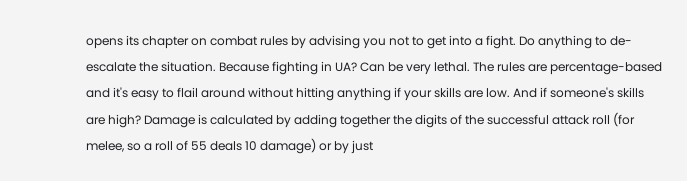opens its chapter on combat rules by advising you not to get into a fight. Do anything to de-escalate the situation. Because fighting in UA? Can be very lethal. The rules are percentage-based and it's easy to flail around without hitting anything if your skills are low. And if someone's skills are high? Damage is calculated by adding together the digits of the successful attack roll (for melee, so a roll of 55 deals 10 damage) or by just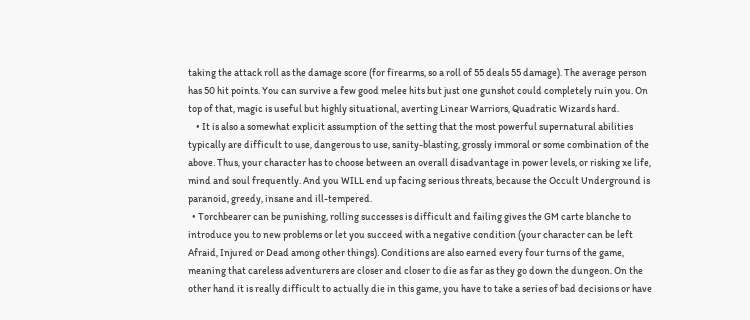taking the attack roll as the damage score (for firearms, so a roll of 55 deals 55 damage). The average person has 50 hit points. You can survive a few good melee hits but just one gunshot could completely ruin you. On top of that, magic is useful but highly situational, averting Linear Warriors, Quadratic Wizards hard.
    • It is also a somewhat explicit assumption of the setting that the most powerful supernatural abilities typically are difficult to use, dangerous to use, sanity-blasting, grossly immoral or some combination of the above. Thus, your character has to choose between an overall disadvantage in power levels, or risking xe life, mind and soul frequently. And you WILL end up facing serious threats, because the Occult Underground is paranoid, greedy, insane and ill-tempered.
  • Torchbearer can be punishing, rolling successes is difficult and failing gives the GM carte blanche to introduce you to new problems or let you succeed with a negative condition (your character can be left Afraid, Injured or Dead among other things). Conditions are also earned every four turns of the game, meaning that careless adventurers are closer and closer to die as far as they go down the dungeon. On the other hand it is really difficult to actually die in this game, you have to take a series of bad decisions or have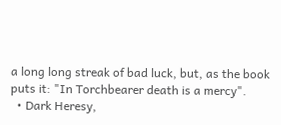a long long streak of bad luck, but, as the book puts it: "In Torchbearer death is a mercy".
  • Dark Heresy,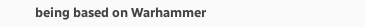being based on Warhammer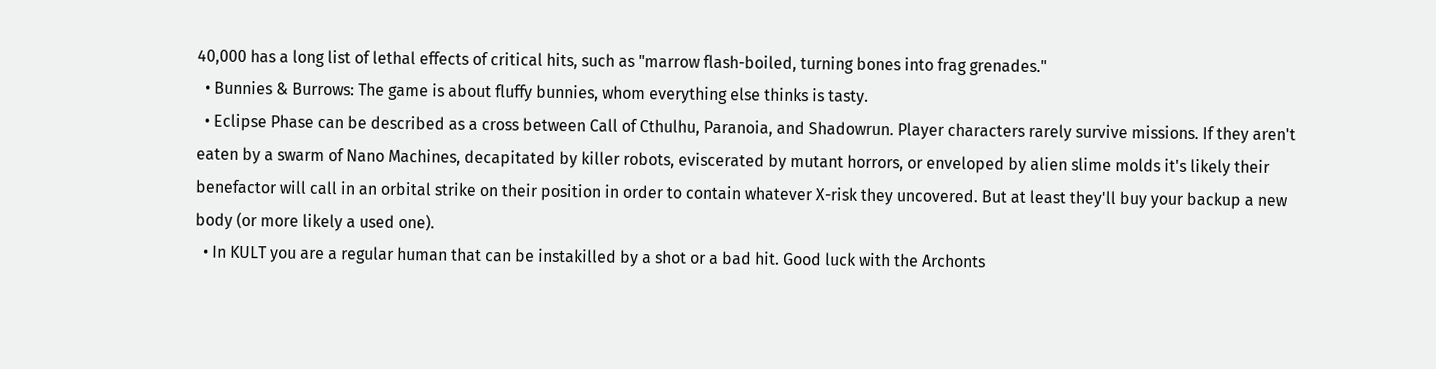40,000 has a long list of lethal effects of critical hits, such as "marrow flash-boiled, turning bones into frag grenades."
  • Bunnies & Burrows: The game is about fluffy bunnies, whom everything else thinks is tasty.
  • Eclipse Phase can be described as a cross between Call of Cthulhu, Paranoia, and Shadowrun. Player characters rarely survive missions. If they aren't eaten by a swarm of Nano Machines, decapitated by killer robots, eviscerated by mutant horrors, or enveloped by alien slime molds it's likely their benefactor will call in an orbital strike on their position in order to contain whatever X-risk they uncovered. But at least they'll buy your backup a new body (or more likely a used one).
  • In KULT you are a regular human that can be instakilled by a shot or a bad hit. Good luck with the Archonts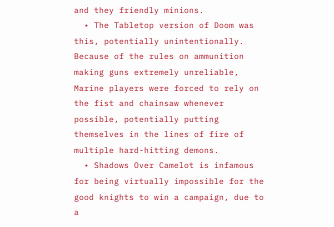and they friendly minions.
  • The Tabletop version of Doom was this, potentially unintentionally. Because of the rules on ammunition making guns extremely unreliable, Marine players were forced to rely on the fist and chainsaw whenever possible, potentially putting themselves in the lines of fire of multiple hard-hitting demons.
  • Shadows Over Camelot is infamous for being virtually impossible for the good knights to win a campaign, due to a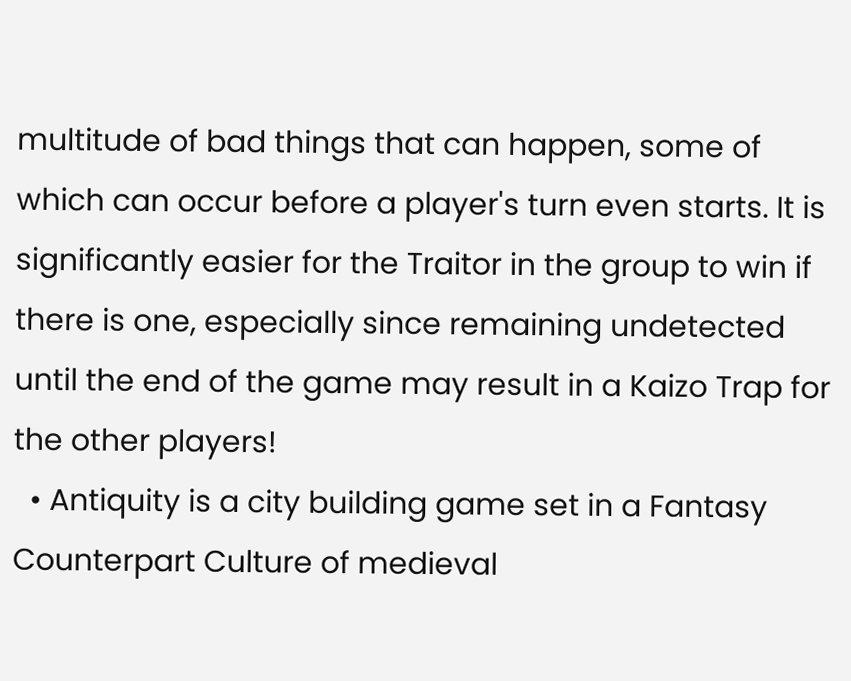multitude of bad things that can happen, some of which can occur before a player's turn even starts. It is significantly easier for the Traitor in the group to win if there is one, especially since remaining undetected until the end of the game may result in a Kaizo Trap for the other players!
  • Antiquity is a city building game set in a Fantasy Counterpart Culture of medieval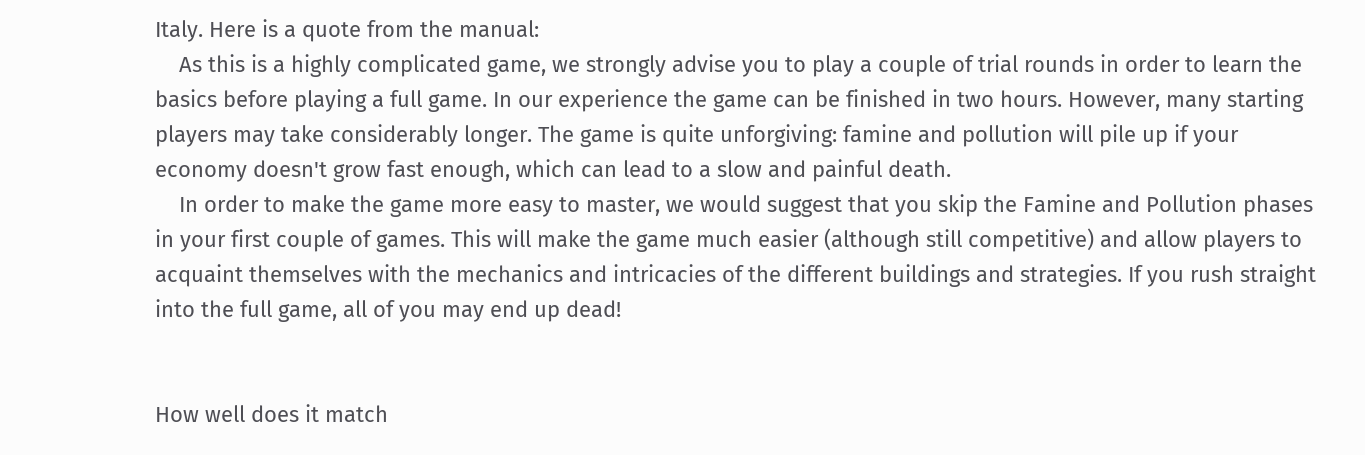Italy. Here is a quote from the manual:
    As this is a highly complicated game, we strongly advise you to play a couple of trial rounds in order to learn the basics before playing a full game. In our experience the game can be finished in two hours. However, many starting players may take considerably longer. The game is quite unforgiving: famine and pollution will pile up if your economy doesn't grow fast enough, which can lead to a slow and painful death.
    In order to make the game more easy to master, we would suggest that you skip the Famine and Pollution phases in your first couple of games. This will make the game much easier (although still competitive) and allow players to acquaint themselves with the mechanics and intricacies of the different buildings and strategies. If you rush straight into the full game, all of you may end up dead!


How well does it match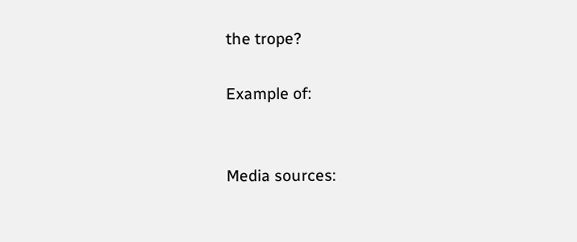the trope?

Example of:


Media sources: